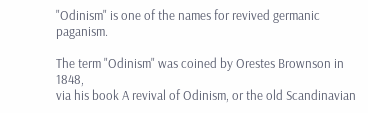"Odinism" is one of the names for revived germanic paganism.

The term "Odinism" was coined by Orestes Brownson in 1848,
via his book A revival of Odinism, or the old Scandinavian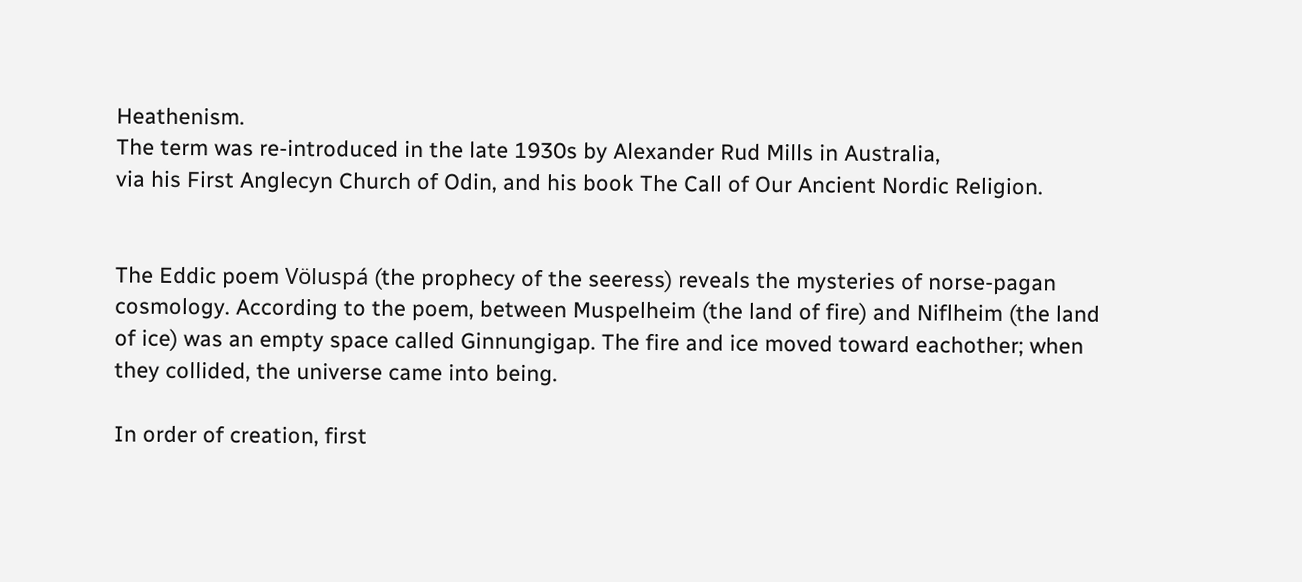Heathenism.
The term was re-introduced in the late 1930s by Alexander Rud Mills in Australia,
via his First Anglecyn Church of Odin, and his book The Call of Our Ancient Nordic Religion.


The Eddic poem Völuspá (the prophecy of the seeress) reveals the mysteries of norse-pagan cosmology. According to the poem, between Muspelheim (the land of fire) and Niflheim (the land of ice) was an empty space called Ginnungigap. The fire and ice moved toward eachother; when they collided, the universe came into being.

In order of creation, first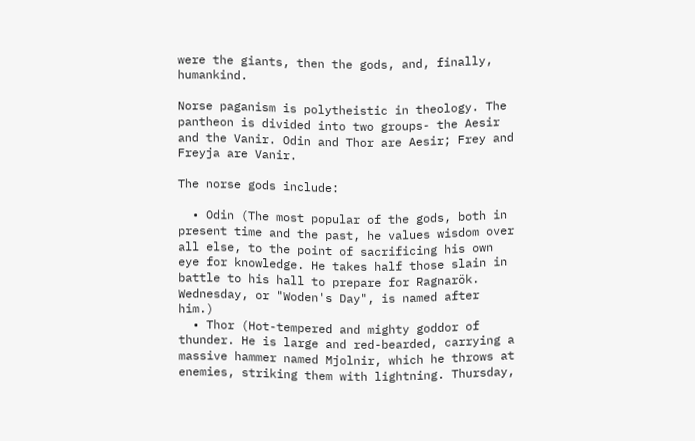were the giants, then the gods, and, finally, humankind.

Norse paganism is polytheistic in theology. The pantheon is divided into two groups- the Aesir and the Vanir. Odin and Thor are Aesir; Frey and Freyja are Vanir.

The norse gods include:

  • Odin (The most popular of the gods, both in present time and the past, he values wisdom over all else, to the point of sacrificing his own eye for knowledge. He takes half those slain in battle to his hall to prepare for Ragnarök. Wednesday, or "Woden's Day", is named after him.)
  • Thor (Hot-tempered and mighty goddor of thunder. He is large and red-bearded, carrying a massive hammer named Mjolnir, which he throws at enemies, striking them with lightning. Thursday,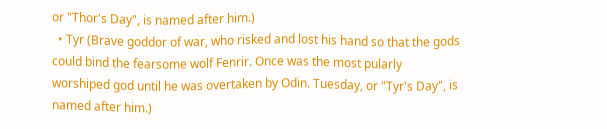or "Thor's Day", is named after him.)
  • Tyr (Brave goddor of war, who risked and lost his hand so that the gods could bind the fearsome wolf Fenrir. Once was the most pularly worshiped god until he was overtaken by Odin. Tuesday, or "Tyr's Day", is named after him.)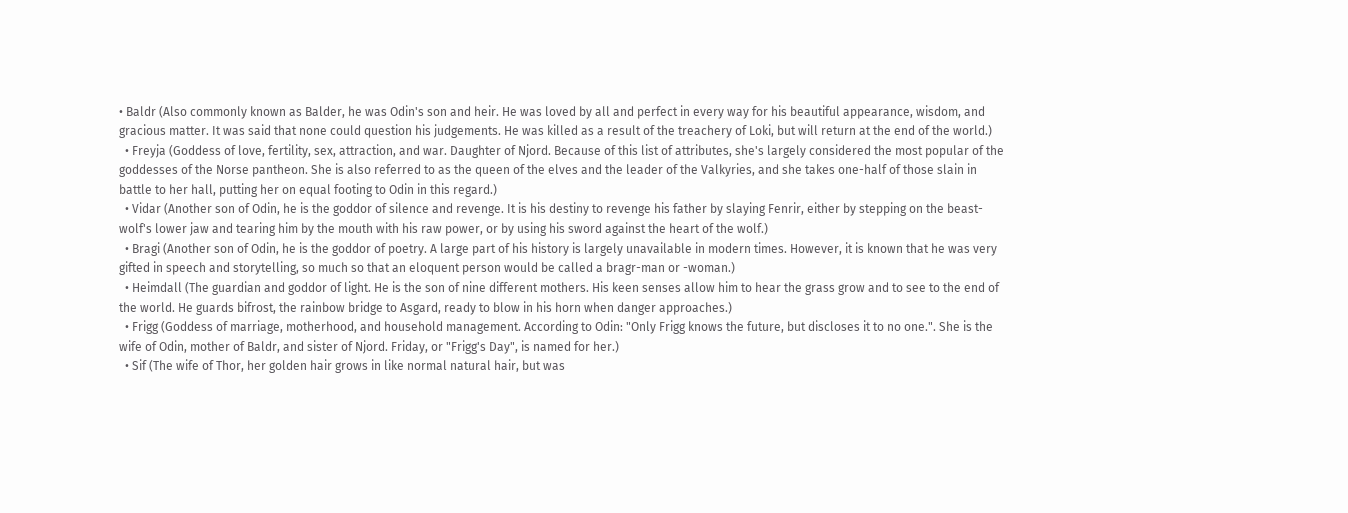• Baldr (Also commonly known as Balder, he was Odin's son and heir. He was loved by all and perfect in every way for his beautiful appearance, wisdom, and gracious matter. It was said that none could question his judgements. He was killed as a result of the treachery of Loki, but will return at the end of the world.)
  • Freyja (Goddess of love, fertility, sex, attraction, and war. Daughter of Njord. Because of this list of attributes, she's largely considered the most popular of the goddesses of the Norse pantheon. She is also referred to as the queen of the elves and the leader of the Valkyries, and she takes one-half of those slain in battle to her hall, putting her on equal footing to Odin in this regard.)
  • Vidar (Another son of Odin, he is the goddor of silence and revenge. It is his destiny to revenge his father by slaying Fenrir, either by stepping on the beast-wolf's lower jaw and tearing him by the mouth with his raw power, or by using his sword against the heart of the wolf.)
  • Bragi (Another son of Odin, he is the goddor of poetry. A large part of his history is largely unavailable in modern times. However, it is known that he was very gifted in speech and storytelling, so much so that an eloquent person would be called a bragr-man or -woman.)
  • Heimdall (The guardian and goddor of light. He is the son of nine different mothers. His keen senses allow him to hear the grass grow and to see to the end of the world. He guards bifrost, the rainbow bridge to Asgard, ready to blow in his horn when danger approaches.)
  • Frigg (Goddess of marriage, motherhood, and household management. According to Odin: "Only Frigg knows the future, but discloses it to no one.". She is the wife of Odin, mother of Baldr, and sister of Njord. Friday, or "Frigg's Day", is named for her.)
  • Sif (The wife of Thor, her golden hair grows in like normal natural hair, but was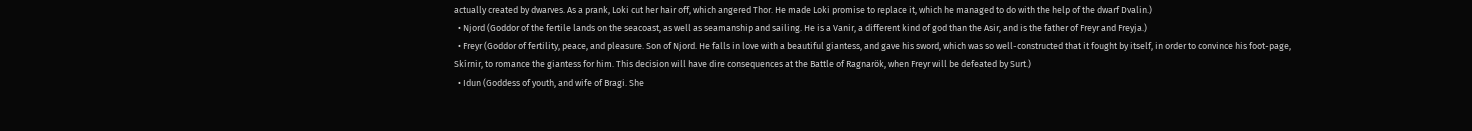actually created by dwarves. As a prank, Loki cut her hair off, which angered Thor. He made Loki promise to replace it, which he managed to do with the help of the dwarf Dvalin.)
  • Njord (Goddor of the fertile lands on the seacoast, as well as seamanship and sailing. He is a Vanir, a different kind of god than the Asir, and is the father of Freyr and Freyja.)
  • Freyr (Goddor of fertility, peace, and pleasure. Son of Njord. He falls in love with a beautiful giantess, and gave his sword, which was so well-constructed that it fought by itself, in order to convince his foot-page, Skírnir, to romance the giantess for him. This decision will have dire consequences at the Battle of Ragnarök, when Freyr will be defeated by Surt.)
  • Idun (Goddess of youth, and wife of Bragi. She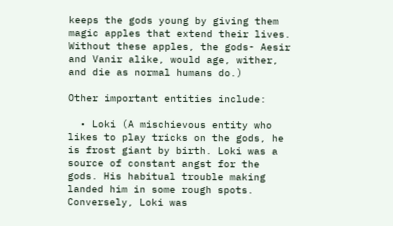keeps the gods young by giving them magic apples that extend their lives. Without these apples, the gods- Aesir and Vanir alike, would age, wither, and die as normal humans do.)

Other important entities include:

  • Loki (A mischievous entity who likes to play tricks on the gods, he is frost giant by birth. Loki was a source of constant angst for the gods. His habitual trouble making landed him in some rough spots. Conversely, Loki was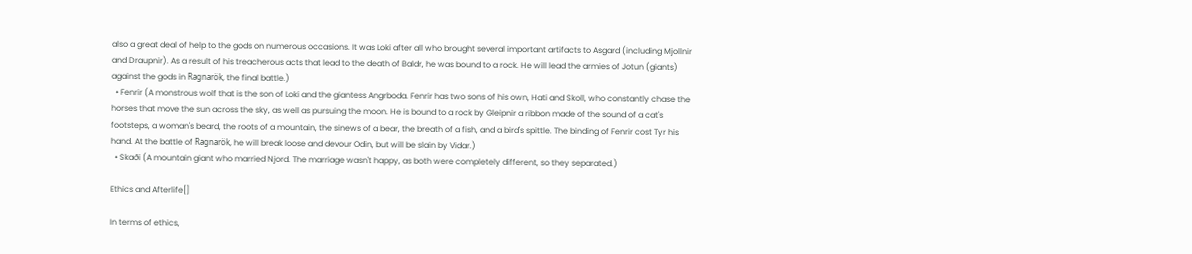also a great deal of help to the gods on numerous occasions. It was Loki after all who brought several important artifacts to Asgard (including Mjollnir and Draupnir). As a result of his treacherous acts that lead to the death of Baldr, he was bound to a rock. He will lead the armies of Jotun (giants) against the gods in Ragnarök, the final battle.)
  • Fenrir (A monstrous wolf that is the son of Loki and the giantess Angrboda. Fenrir has two sons of his own, Hati and Skoll, who constantly chase the horses that move the sun across the sky, as well as pursuing the moon. He is bound to a rock by Gleipnir a ribbon made of the sound of a cat's footsteps, a woman's beard, the roots of a mountain, the sinews of a bear, the breath of a fish, and a bird's spittle. The binding of Fenrir cost Tyr his hand. At the battle of Ragnarök, he will break loose and devour Odin, but will be slain by Vidar.)
  • Skaði (A mountain giant who married Njord. The marriage wasn't happy, as both were completely different, so they separated.)

Ethics and Afterlife[]

In terms of ethics,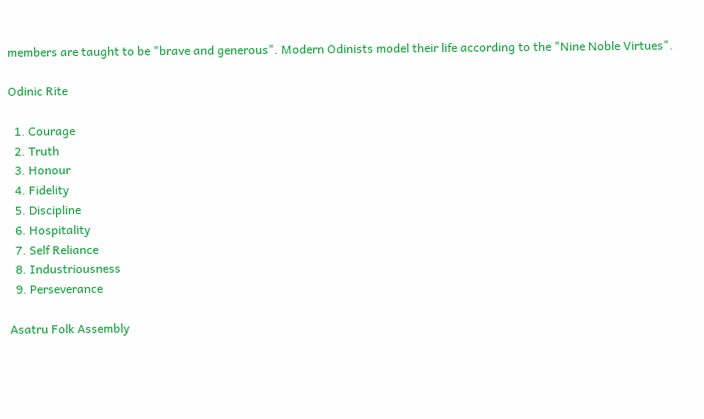members are taught to be "brave and generous". Modern Odinists model their life according to the "Nine Noble Virtues".

Odinic Rite

  1. Courage
  2. Truth
  3. Honour
  4. Fidelity
  5. Discipline
  6. Hospitality
  7. Self Reliance
  8. Industriousness
  9. Perseverance

Asatru Folk Assembly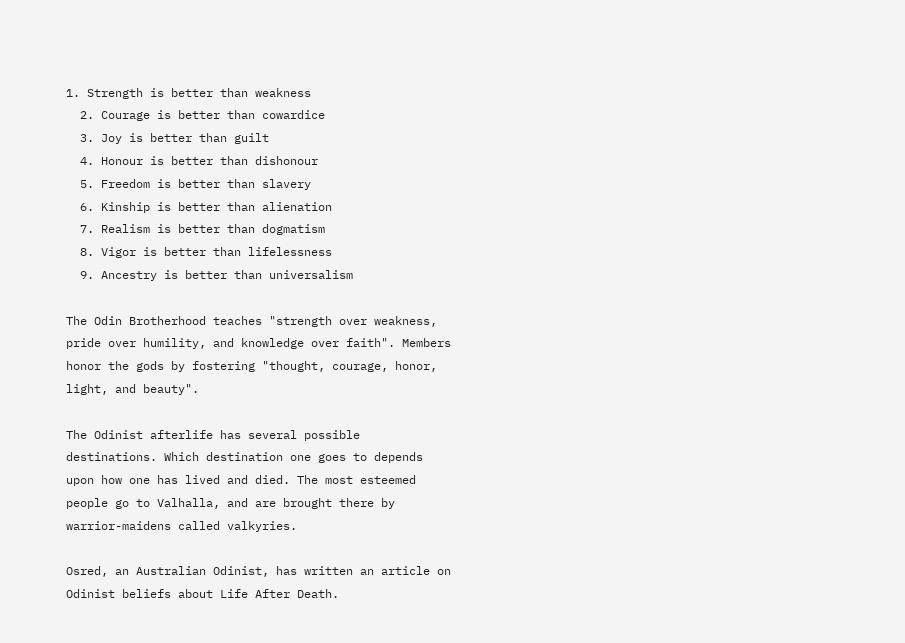1. Strength is better than weakness
  2. Courage is better than cowardice
  3. Joy is better than guilt
  4. Honour is better than dishonour
  5. Freedom is better than slavery
  6. Kinship is better than alienation
  7. Realism is better than dogmatism
  8. Vigor is better than lifelessness
  9. Ancestry is better than universalism

The Odin Brotherhood teaches "strength over weakness, pride over humility, and knowledge over faith". Members honor the gods by fostering "thought, courage, honor, light, and beauty".

The Odinist afterlife has several possible destinations. Which destination one goes to depends upon how one has lived and died. The most esteemed people go to Valhalla, and are brought there by warrior-maidens called valkyries.

Osred, an Australian Odinist, has written an article on Odinist beliefs about Life After Death.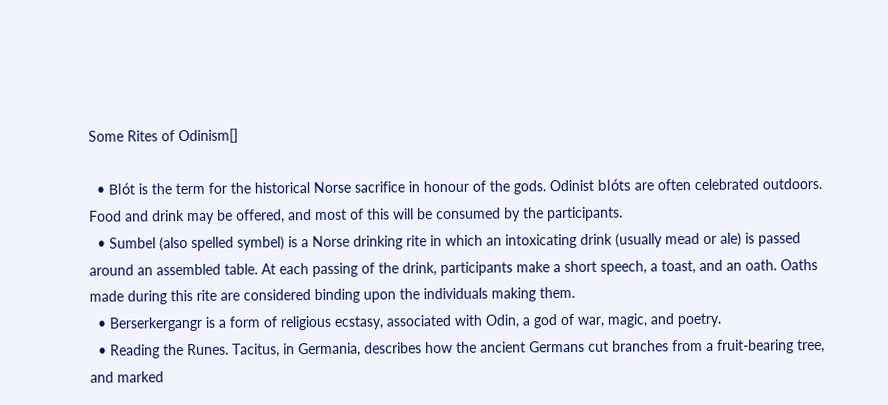Some Rites of Odinism[]

  • Blót is the term for the historical Norse sacrifice in honour of the gods. Odinist blóts are often celebrated outdoors. Food and drink may be offered, and most of this will be consumed by the participants.
  • Sumbel (also spelled symbel) is a Norse drinking rite in which an intoxicating drink (usually mead or ale) is passed around an assembled table. At each passing of the drink, participants make a short speech, a toast, and an oath. Oaths made during this rite are considered binding upon the individuals making them.
  • Berserkergangr is a form of religious ecstasy, associated with Odin, a god of war, magic, and poetry.
  • Reading the Runes. Tacitus, in Germania, describes how the ancient Germans cut branches from a fruit-bearing tree, and marked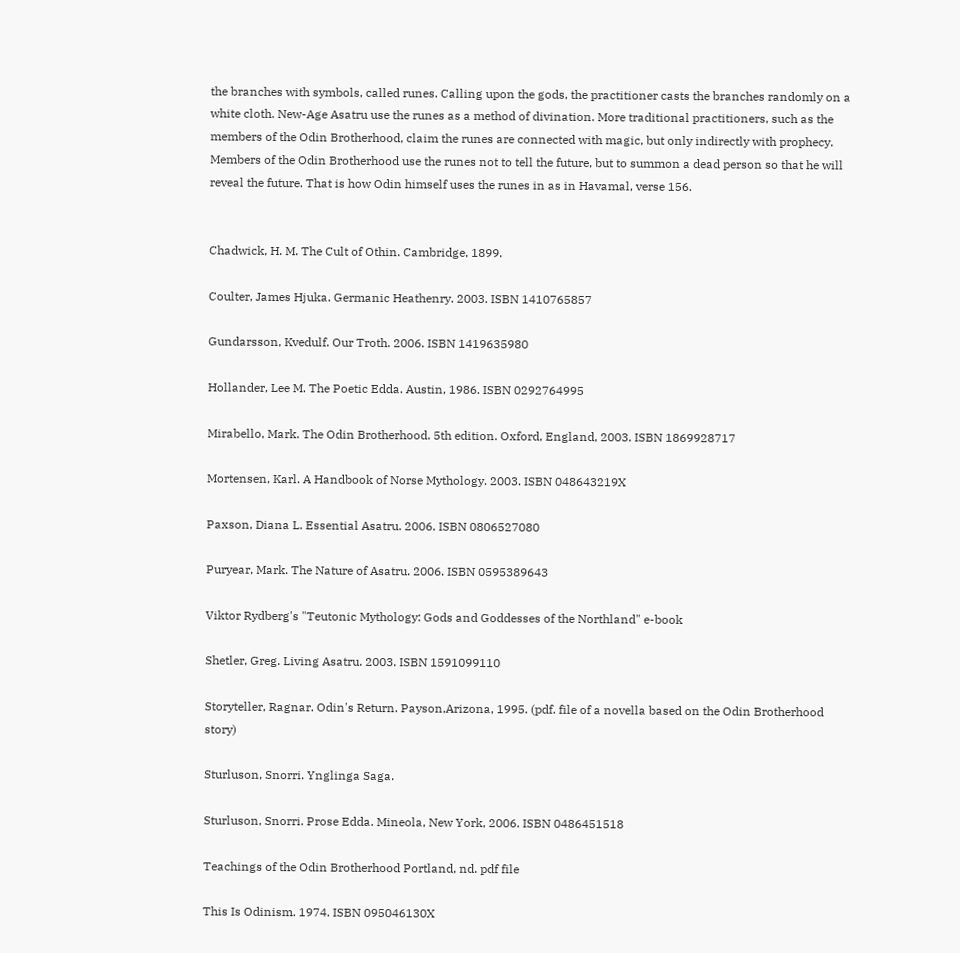the branches with symbols, called runes. Calling upon the gods, the practitioner casts the branches randomly on a white cloth. New-Age Asatru use the runes as a method of divination. More traditional practitioners, such as the members of the Odin Brotherhood, claim the runes are connected with magic, but only indirectly with prophecy. Members of the Odin Brotherhood use the runes not to tell the future, but to summon a dead person so that he will reveal the future. That is how Odin himself uses the runes in as in Havamal, verse 156.


Chadwick, H. M. The Cult of Othin. Cambridge, 1899.

Coulter, James Hjuka. Germanic Heathenry. 2003. ISBN 1410765857

Gundarsson, Kvedulf. Our Troth. 2006. ISBN 1419635980

Hollander, Lee M. The Poetic Edda. Austin, 1986. ISBN 0292764995

Mirabello, Mark. The Odin Brotherhood. 5th edition. Oxford, England, 2003. ISBN 1869928717

Mortensen, Karl. A Handbook of Norse Mythology. 2003. ISBN 048643219X

Paxson, Diana L. Essential Asatru. 2006. ISBN 0806527080

Puryear, Mark. The Nature of Asatru. 2006. ISBN 0595389643

Viktor Rydberg's "Teutonic Mythology: Gods and Goddesses of the Northland" e-book

Shetler, Greg. Living Asatru. 2003. ISBN 1591099110

Storyteller, Ragnar. Odin's Return. Payson,Arizona, 1995. (pdf. file of a novella based on the Odin Brotherhood story)

Sturluson, Snorri. Ynglinga Saga.

Sturluson, Snorri. Prose Edda. Mineola, New York, 2006. ISBN 0486451518

Teachings of the Odin Brotherhood Portland, nd. pdf file

This Is Odinism. 1974. ISBN 095046130X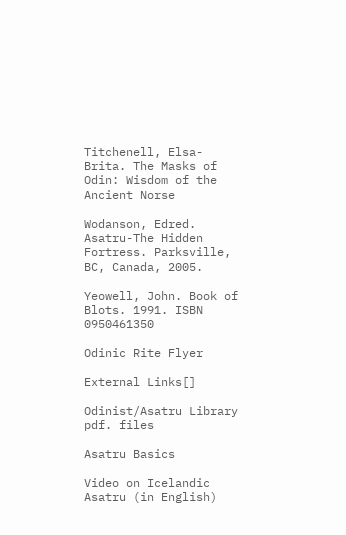Titchenell, Elsa-Brita. The Masks of Odin: Wisdom of the Ancient Norse

Wodanson, Edred. Asatru-The Hidden Fortress. Parksville, BC, Canada, 2005.

Yeowell, John. Book of Blots. 1991. ISBN 0950461350

Odinic Rite Flyer

External Links[]

Odinist/Asatru Library pdf. files

Asatru Basics

Video on Icelandic Asatru (in English)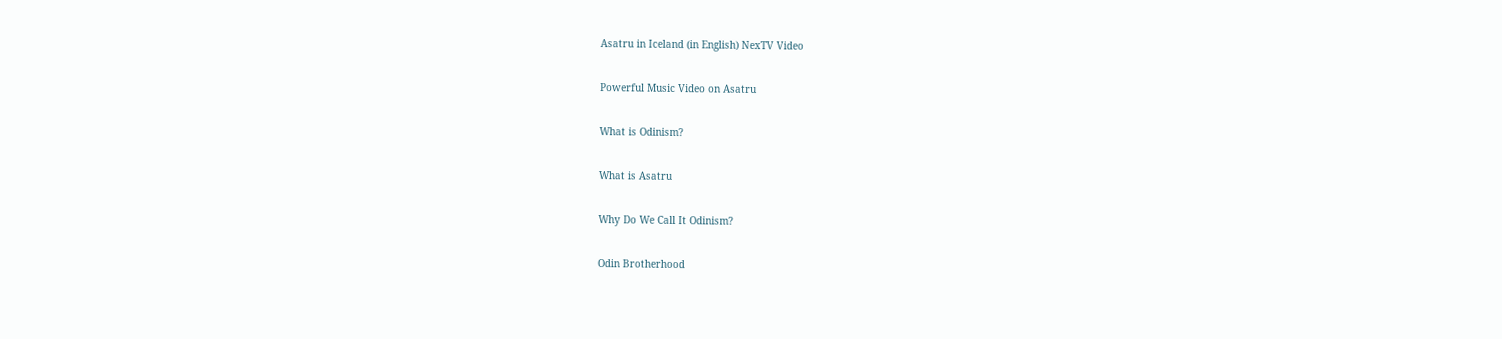Asatru in Iceland (in English) NexTV Video

Powerful Music Video on Asatru

What is Odinism?

What is Asatru

Why Do We Call It Odinism?

Odin Brotherhood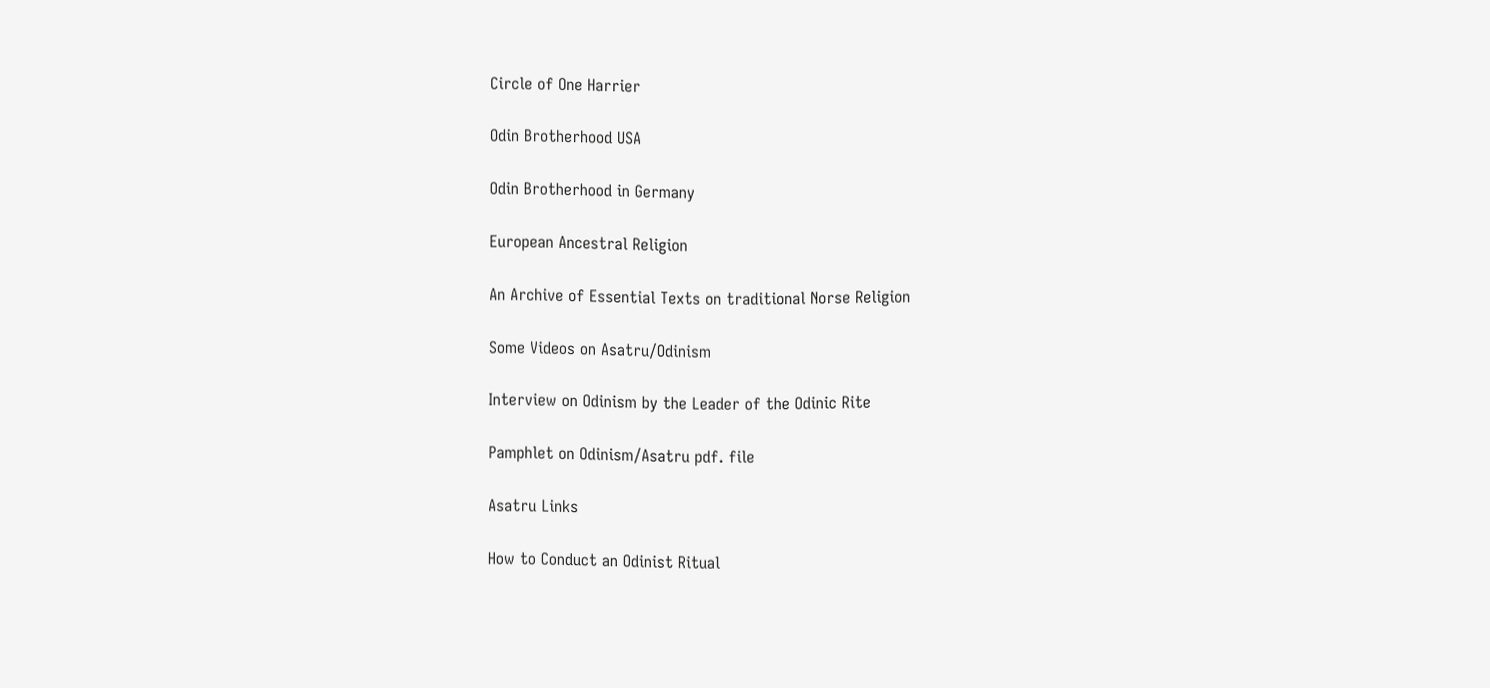Circle of One Harrier

Odin Brotherhood USA

Odin Brotherhood in Germany

European Ancestral Religion

An Archive of Essential Texts on traditional Norse Religion

Some Videos on Asatru/Odinism

Interview on Odinism by the Leader of the Odinic Rite

Pamphlet on Odinism/Asatru pdf. file

Asatru Links

How to Conduct an Odinist Ritual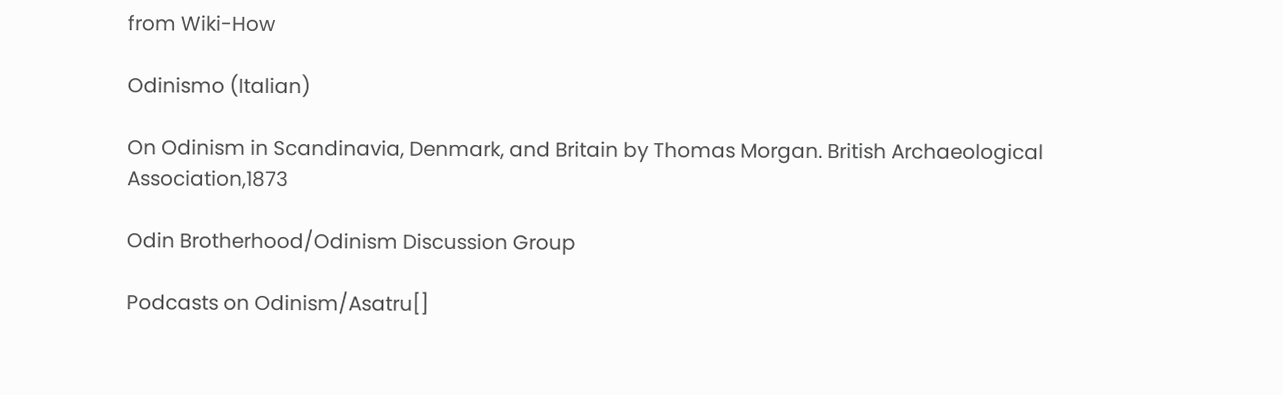from Wiki-How

Odinismo (Italian)

On Odinism in Scandinavia, Denmark, and Britain by Thomas Morgan. British Archaeological Association,1873

Odin Brotherhood/Odinism Discussion Group

Podcasts on Odinism/Asatru[]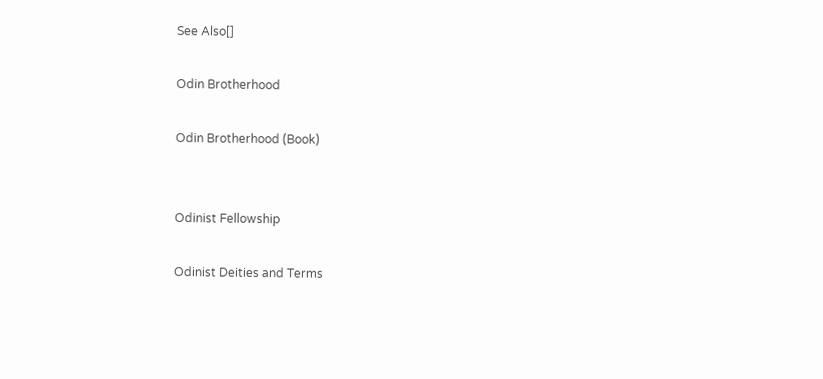See Also[]

Odin Brotherhood

Odin Brotherhood (Book)


Odinist Fellowship

Odinist Deities and Terms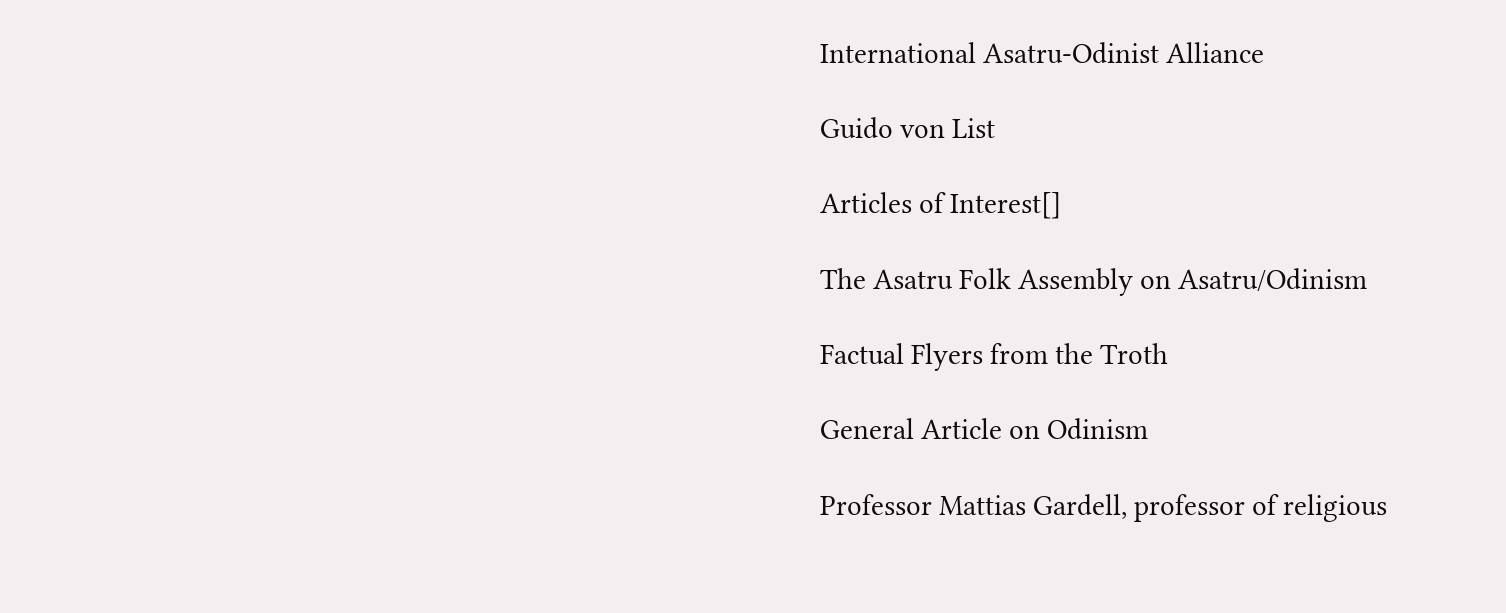International Asatru-Odinist Alliance

Guido von List

Articles of Interest[]

The Asatru Folk Assembly on Asatru/Odinism

Factual Flyers from the Troth

General Article on Odinism

Professor Mattias Gardell, professor of religious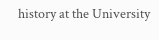history at the University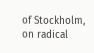of Stockholm, on radical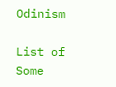Odinism

List of Some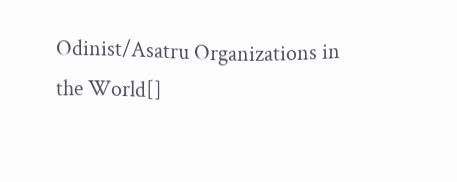Odinist/Asatru Organizations in the World[]